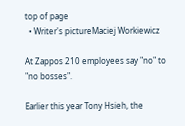top of page
  • Writer's pictureMaciej Workiewicz

At Zappos 210 employees say "no" to "no bosses".

Earlier this year Tony Hsieh, the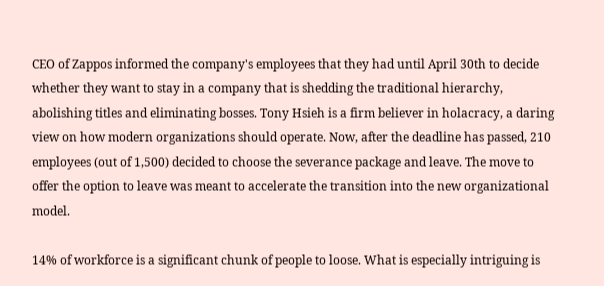CEO of Zappos informed the company's employees that they had until April 30th to decide whether they want to stay in a company that is shedding the traditional hierarchy, abolishing titles and eliminating bosses. Tony Hsieh is a firm believer in holacracy, a daring view on how modern organizations should operate. Now, after the deadline has passed, 210 employees (out of 1,500) decided to choose the severance package and leave. The move to offer the option to leave was meant to accelerate the transition into the new organizational model.

14% of workforce is a significant chunk of people to loose. What is especially intriguing is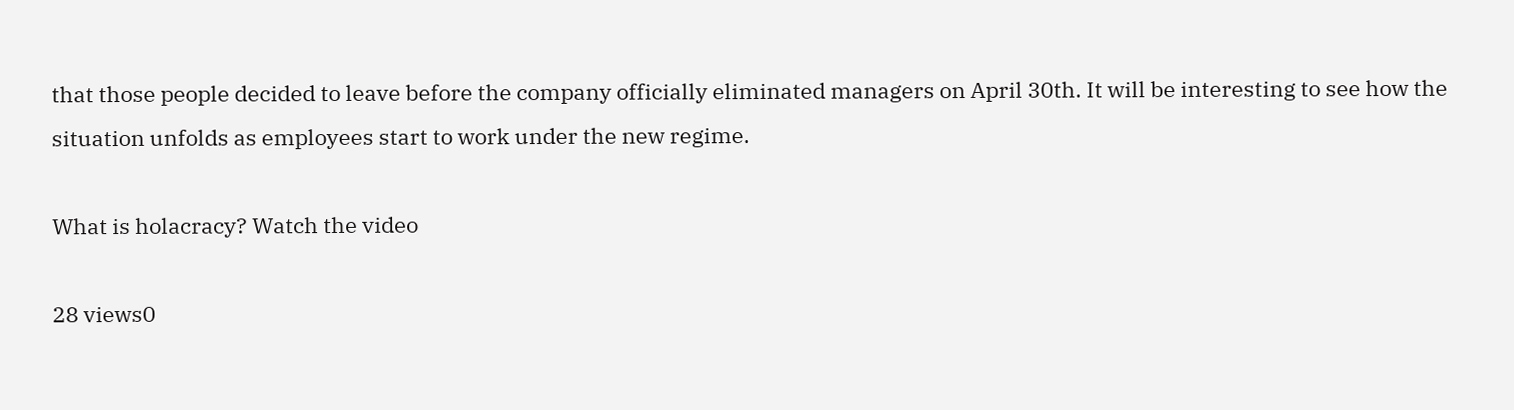that those people decided to leave before the company officially eliminated managers on April 30th. It will be interesting to see how the situation unfolds as employees start to work under the new regime.

What is holacracy? Watch the video

28 views0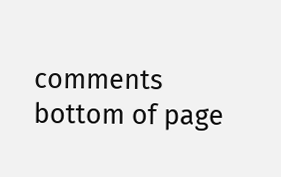comments
bottom of page